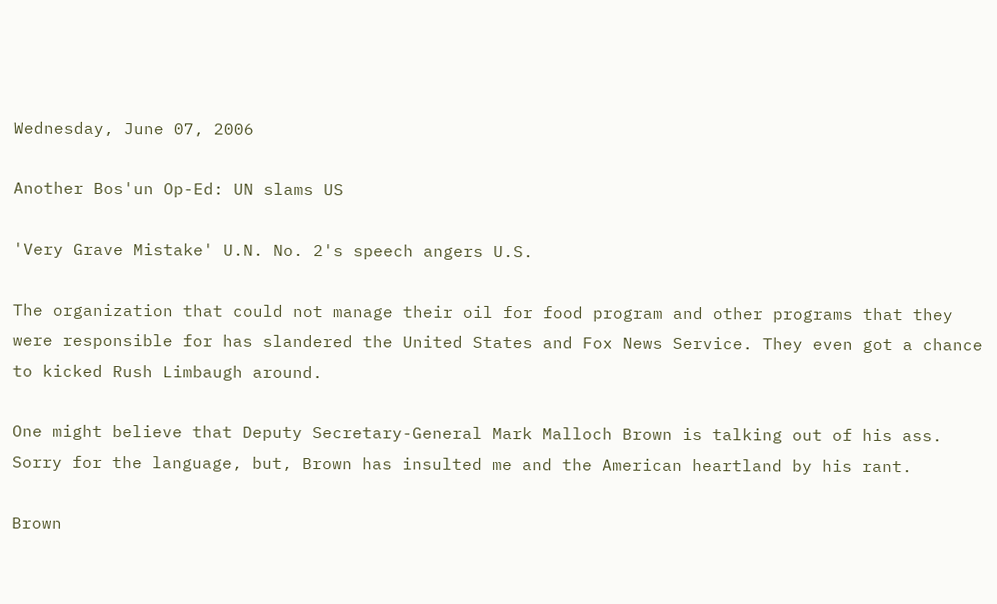Wednesday, June 07, 2006

Another Bos'un Op-Ed: UN slams US

'Very Grave Mistake' U.N. No. 2's speech angers U.S.

The organization that could not manage their oil for food program and other programs that they were responsible for has slandered the United States and Fox News Service. They even got a chance to kicked Rush Limbaugh around.

One might believe that Deputy Secretary-General Mark Malloch Brown is talking out of his ass. Sorry for the language, but, Brown has insulted me and the American heartland by his rant.

Brown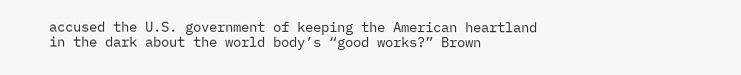accused the U.S. government of keeping the American heartland in the dark about the world body’s “good works?” Brown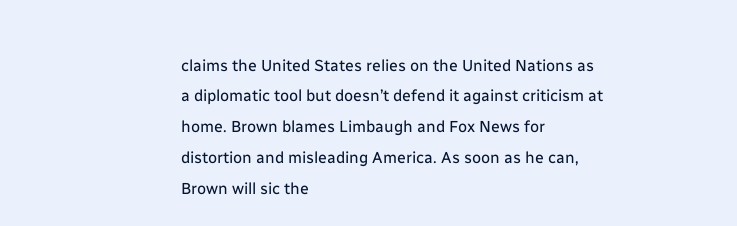claims the United States relies on the United Nations as a diplomatic tool but doesn’t defend it against criticism at home. Brown blames Limbaugh and Fox News for distortion and misleading America. As soon as he can, Brown will sic the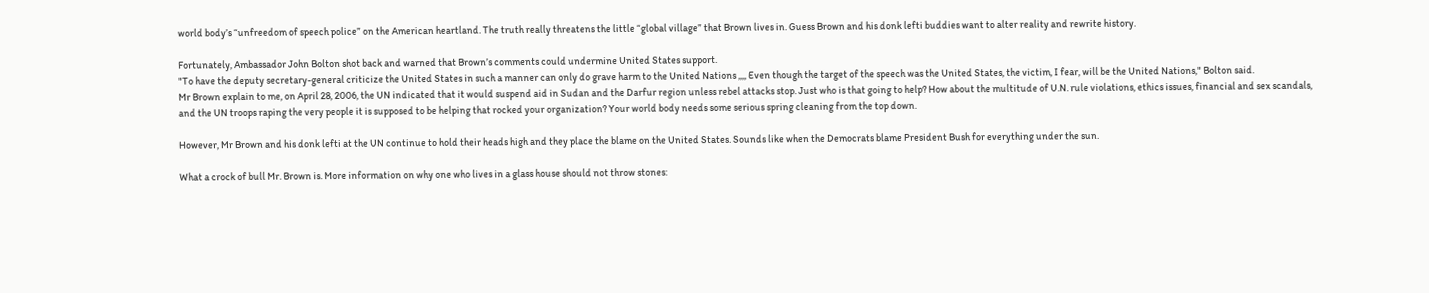world body’s “unfreedom of speech police” on the American heartland. The truth really threatens the little “global village” that Brown lives in. Guess Brown and his donk lefti buddies want to alter reality and rewrite history.

Fortunately, Ambassador John Bolton shot back and warned that Brown’s comments could undermine United States support.
"To have the deputy secretary-general criticize the United States in such a manner can only do grave harm to the United Nations ,,,, Even though the target of the speech was the United States, the victim, I fear, will be the United Nations," Bolton said.
Mr Brown explain to me, on April 28, 2006, the UN indicated that it would suspend aid in Sudan and the Darfur region unless rebel attacks stop. Just who is that going to help? How about the multitude of U.N. rule violations, ethics issues, financial and sex scandals, and the UN troops raping the very people it is supposed to be helping that rocked your organization? Your world body needs some serious spring cleaning from the top down.

However, Mr Brown and his donk lefti at the UN continue to hold their heads high and they place the blame on the United States. Sounds like when the Democrats blame President Bush for everything under the sun.

What a crock of bull Mr. Brown is. More information on why one who lives in a glass house should not throw stones: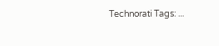Technorati Tags: ...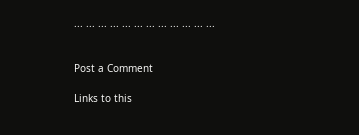... ... ... ... ... ... ... ... ... ... ... ...


Post a Comment

Links to this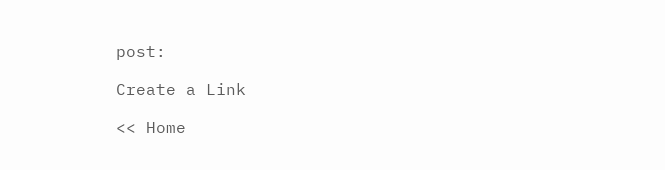post:

Create a Link

<< Home